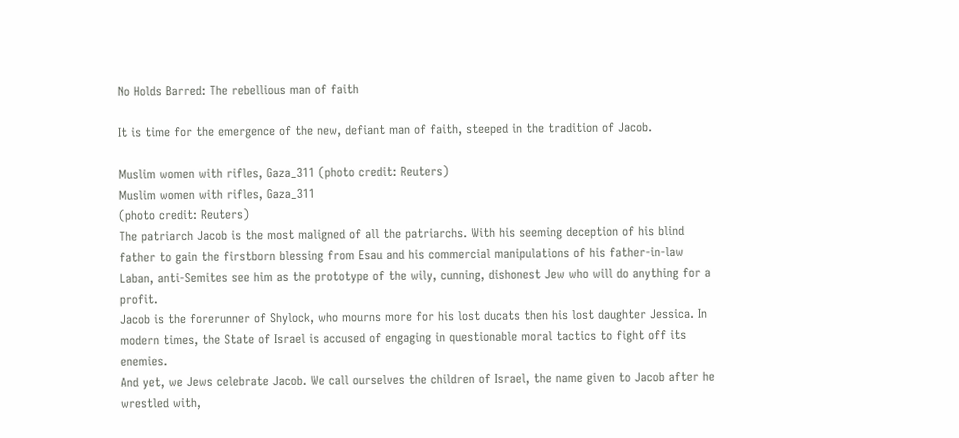No Holds Barred: The rebellious man of faith

It is time for the emergence of the new, defiant man of faith, steeped in the tradition of Jacob.

Muslim women with rifles, Gaza_311 (photo credit: Reuters)
Muslim women with rifles, Gaza_311
(photo credit: Reuters)
The patriarch Jacob is the most maligned of all the patriarchs. With his seeming deception of his blind father to gain the firstborn blessing from Esau and his commercial manipulations of his father-in-law Laban, anti-Semites see him as the prototype of the wily, cunning, dishonest Jew who will do anything for a profit.
Jacob is the forerunner of Shylock, who mourns more for his lost ducats then his lost daughter Jessica. In modern times, the State of Israel is accused of engaging in questionable moral tactics to fight off its enemies.
And yet, we Jews celebrate Jacob. We call ourselves the children of Israel, the name given to Jacob after he wrestled with,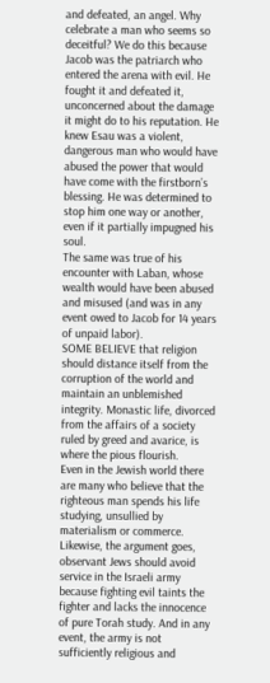and defeated, an angel. Why celebrate a man who seems so deceitful? We do this because Jacob was the patriarch who entered the arena with evil. He fought it and defeated it, unconcerned about the damage it might do to his reputation. He knew Esau was a violent, dangerous man who would have abused the power that would have come with the firstborn’s blessing. He was determined to stop him one way or another, even if it partially impugned his soul.
The same was true of his encounter with Laban, whose wealth would have been abused and misused (and was in any event owed to Jacob for 14 years of unpaid labor).
SOME BELIEVE that religion should distance itself from the corruption of the world and maintain an unblemished integrity. Monastic life, divorced from the affairs of a society ruled by greed and avarice, is where the pious flourish.
Even in the Jewish world there are many who believe that the righteous man spends his life studying, unsullied by materialism or commerce.
Likewise, the argument goes, observant Jews should avoid service in the Israeli army because fighting evil taints the fighter and lacks the innocence of pure Torah study. And in any event, the army is not sufficiently religious and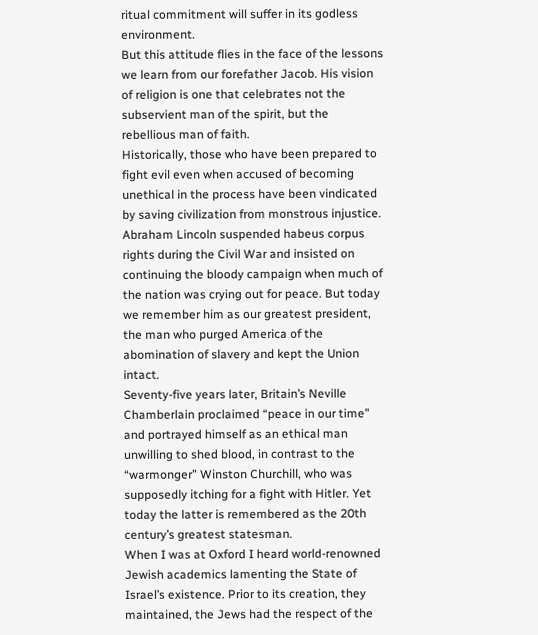ritual commitment will suffer in its godless environment.
But this attitude flies in the face of the lessons we learn from our forefather Jacob. His vision of religion is one that celebrates not the subservient man of the spirit, but the rebellious man of faith.
Historically, those who have been prepared to fight evil even when accused of becoming unethical in the process have been vindicated by saving civilization from monstrous injustice. Abraham Lincoln suspended habeus corpus rights during the Civil War and insisted on continuing the bloody campaign when much of the nation was crying out for peace. But today we remember him as our greatest president, the man who purged America of the abomination of slavery and kept the Union intact.
Seventy-five years later, Britain’s Neville Chamberlain proclaimed “peace in our time” and portrayed himself as an ethical man unwilling to shed blood, in contrast to the “warmonger” Winston Churchill, who was supposedly itching for a fight with Hitler. Yet today the latter is remembered as the 20th century’s greatest statesman.
When I was at Oxford I heard world-renowned Jewish academics lamenting the State of Israel’s existence. Prior to its creation, they maintained, the Jews had the respect of the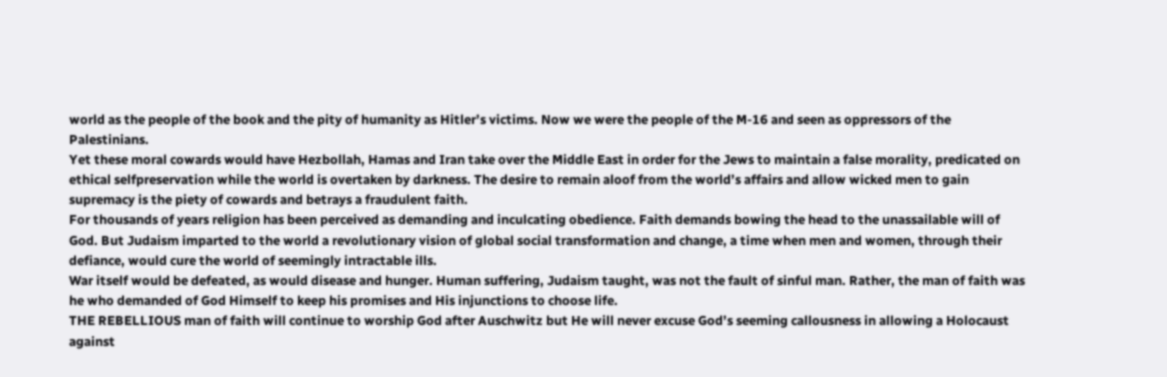world as the people of the book and the pity of humanity as Hitler’s victims. Now we were the people of the M-16 and seen as oppressors of the Palestinians.
Yet these moral cowards would have Hezbollah, Hamas and Iran take over the Middle East in order for the Jews to maintain a false morality, predicated on ethical selfpreservation while the world is overtaken by darkness. The desire to remain aloof from the world’s affairs and allow wicked men to gain supremacy is the piety of cowards and betrays a fraudulent faith.
For thousands of years religion has been perceived as demanding and inculcating obedience. Faith demands bowing the head to the unassailable will of God. But Judaism imparted to the world a revolutionary vision of global social transformation and change, a time when men and women, through their defiance, would cure the world of seemingly intractable ills.
War itself would be defeated, as would disease and hunger. Human suffering, Judaism taught, was not the fault of sinful man. Rather, the man of faith was he who demanded of God Himself to keep his promises and His injunctions to choose life.
THE REBELLIOUS man of faith will continue to worship God after Auschwitz but He will never excuse God’s seeming callousness in allowing a Holocaust against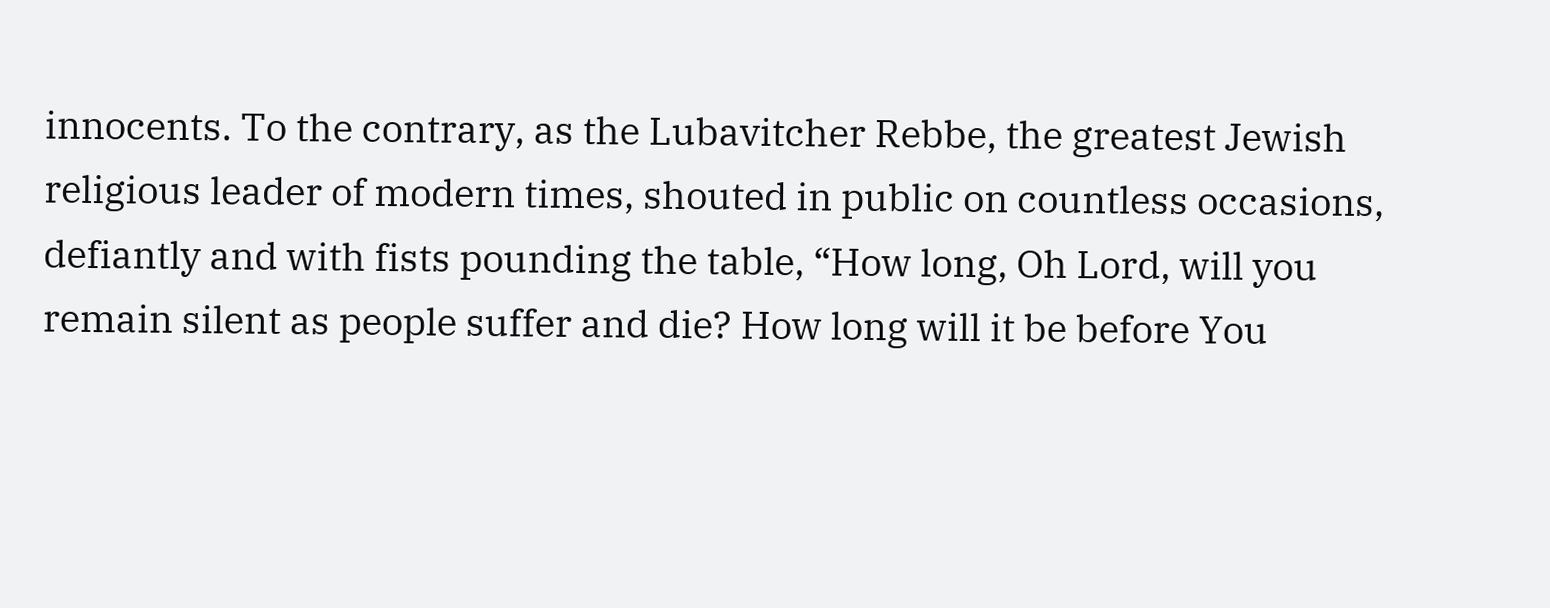innocents. To the contrary, as the Lubavitcher Rebbe, the greatest Jewish religious leader of modern times, shouted in public on countless occasions, defiantly and with fists pounding the table, “How long, Oh Lord, will you remain silent as people suffer and die? How long will it be before You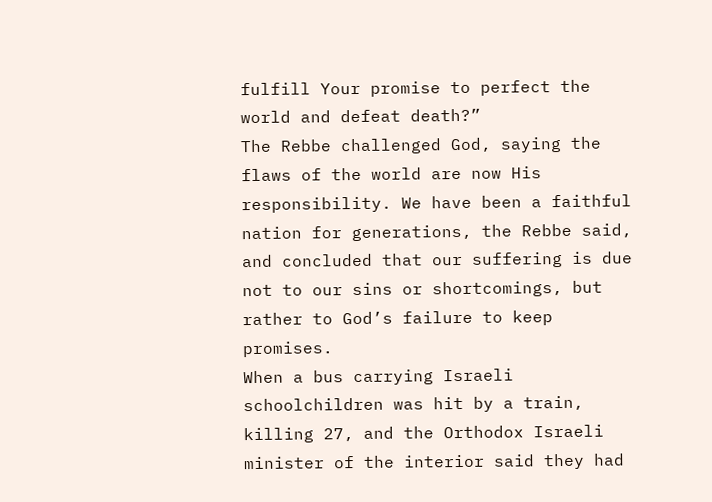fulfill Your promise to perfect the world and defeat death?”
The Rebbe challenged God, saying the flaws of the world are now His responsibility. We have been a faithful nation for generations, the Rebbe said, and concluded that our suffering is due not to our sins or shortcomings, but rather to God’s failure to keep promises.
When a bus carrying Israeli schoolchildren was hit by a train, killing 27, and the Orthodox Israeli minister of the interior said they had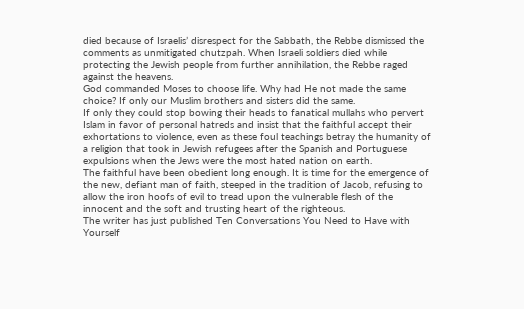died because of Israelis’ disrespect for the Sabbath, the Rebbe dismissed the comments as unmitigated chutzpah. When Israeli soldiers died while protecting the Jewish people from further annihilation, the Rebbe raged against the heavens.
God commanded Moses to choose life. Why had He not made the same choice? If only our Muslim brothers and sisters did the same.
If only they could stop bowing their heads to fanatical mullahs who pervert Islam in favor of personal hatreds and insist that the faithful accept their exhortations to violence, even as these foul teachings betray the humanity of a religion that took in Jewish refugees after the Spanish and Portuguese expulsions when the Jews were the most hated nation on earth.
The faithful have been obedient long enough. It is time for the emergence of the new, defiant man of faith, steeped in the tradition of Jacob, refusing to allow the iron hoofs of evil to tread upon the vulnerable flesh of the innocent and the soft and trusting heart of the righteous.
The writer has just published Ten Conversations You Need to Have with Yourself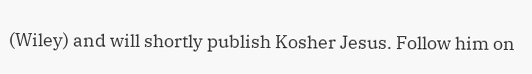(Wiley) and will shortly publish Kosher Jesus. Follow him on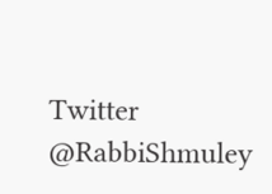Twitter @RabbiShmuley